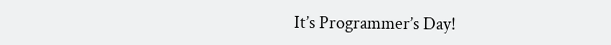It’s Programmer’s Day!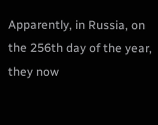Apparently, in Russia, on the 256th day of the year, they now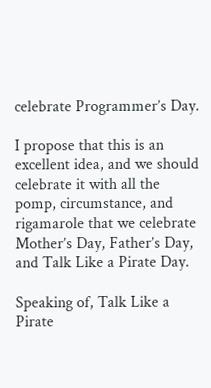celebrate Programmer’s Day.

I propose that this is an excellent idea, and we should celebrate it with all the pomp, circumstance, and rigamarole that we celebrate Mother’s Day, Father’s Day, and Talk Like a Pirate Day.

Speaking of, Talk Like a Pirate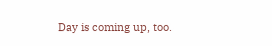Day is coming up, too.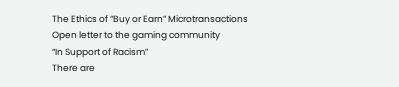The Ethics of “Buy or Earn” Microtransactions
Open letter to the gaming community
“In Support of Racism”
There are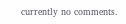currently no comments.